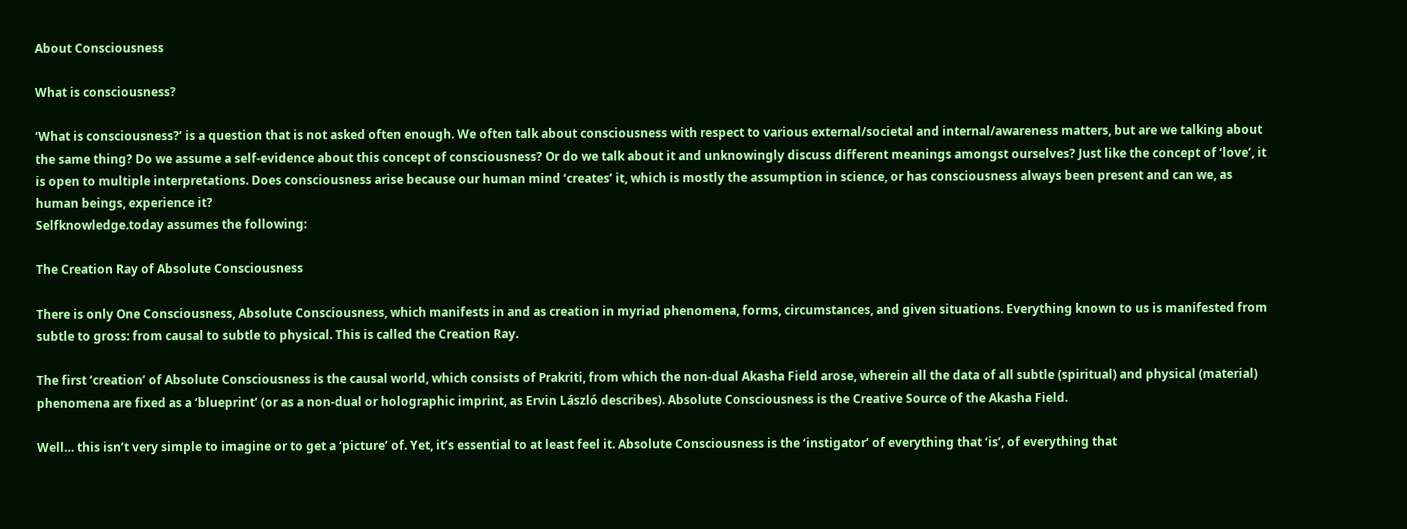About Consciousness

What is consciousness?

‘What is consciousness?’ is a question that is not asked often enough. We often talk about consciousness with respect to various external/societal and internal/awareness matters, but are we talking about the same thing? Do we assume a self-evidence about this concept of consciousness? Or do we talk about it and unknowingly discuss different meanings amongst ourselves? Just like the concept of ‘love’, it is open to multiple interpretations. Does consciousness arise because our human mind ‘creates’ it, which is mostly the assumption in science, or has consciousness always been present and can we, as human beings, experience it?
Selfknowledge.today assumes the following:

The Creation Ray of Absolute Consciousness

There is only One Consciousness, Absolute Consciousness, which manifests in and as creation in myriad phenomena, forms, circumstances, and given situations. Everything known to us is manifested from subtle to gross: from causal to subtle to physical. This is called the Creation Ray.

The first ‘creation’ of Absolute Consciousness is the causal world, which consists of Prakriti, from which the non-dual Akasha Field arose, wherein all the data of all subtle (spiritual) and physical (material) phenomena are fixed as a ‘blueprint’ (or as a non-dual or holographic imprint, as Ervin László describes). Absolute Consciousness is the Creative Source of the Akasha Field.

Well… this isn’t very simple to imagine or to get a ‘picture’ of. Yet, it’s essential to at least feel it. Absolute Consciousness is the ‘instigator’ of everything that ‘is’, of everything that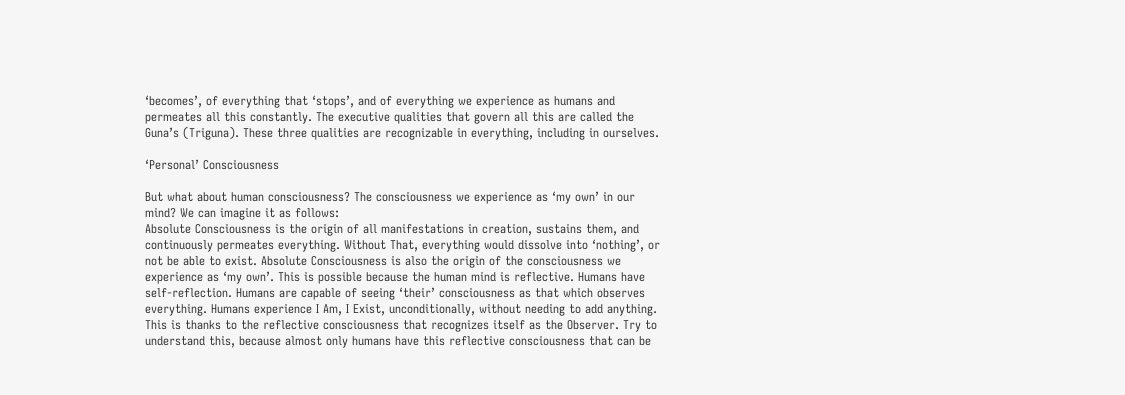‘becomes’, of everything that ‘stops’, and of everything we experience as humans and permeates all this constantly. The executive qualities that govern all this are called the Guna’s (Triguna). These three qualities are recognizable in everything, including in ourselves.

‘Personal’ Consciousness

But what about human consciousness? The consciousness we experience as ‘my own’ in our mind? We can imagine it as follows:
Absolute Consciousness is the origin of all manifestations in creation, sustains them, and continuously permeates everything. Without That, everything would dissolve into ‘nothing’, or not be able to exist. Absolute Consciousness is also the origin of the consciousness we experience as ‘my own’. This is possible because the human mind is reflective. Humans have self-reflection. Humans are capable of seeing ‘their’ consciousness as that which observes everything. Humans experience I Am, I Exist, unconditionally, without needing to add anything. This is thanks to the reflective consciousness that recognizes itself as the Observer. Try to understand this, because almost only humans have this reflective consciousness that can be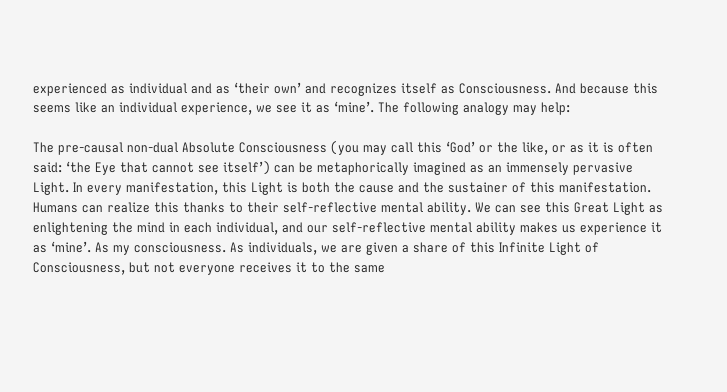experienced as individual and as ‘their own’ and recognizes itself as Consciousness. And because this seems like an individual experience, we see it as ‘mine’. The following analogy may help:

The pre-causal non-dual Absolute Consciousness (you may call this ‘God’ or the like, or as it is often said: ‘the Eye that cannot see itself’) can be metaphorically imagined as an immensely pervasive Light. In every manifestation, this Light is both the cause and the sustainer of this manifestation. Humans can realize this thanks to their self-reflective mental ability. We can see this Great Light as enlightening the mind in each individual, and our self-reflective mental ability makes us experience it as ‘mine’. As my consciousness. As individuals, we are given a share of this Infinite Light of Consciousness, but not everyone receives it to the same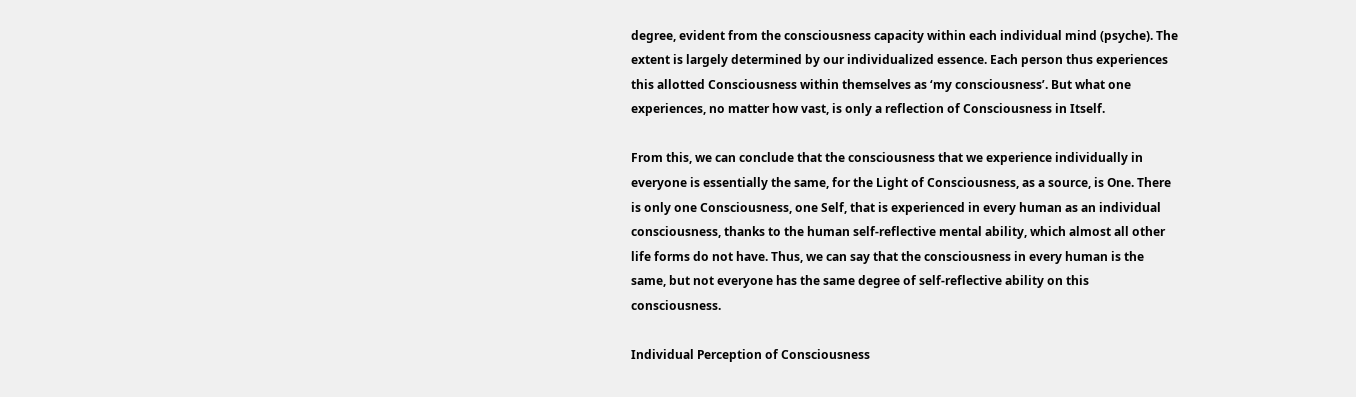degree, evident from the consciousness capacity within each individual mind (psyche). The extent is largely determined by our individualized essence. Each person thus experiences this allotted Consciousness within themselves as ‘my consciousness’. But what one experiences, no matter how vast, is only a reflection of Consciousness in Itself.

From this, we can conclude that the consciousness that we experience individually in everyone is essentially the same, for the Light of Consciousness, as a source, is One. There is only one Consciousness, one Self, that is experienced in every human as an individual consciousness, thanks to the human self-reflective mental ability, which almost all other life forms do not have. Thus, we can say that the consciousness in every human is the same, but not everyone has the same degree of self-reflective ability on this consciousness.

Individual Perception of Consciousness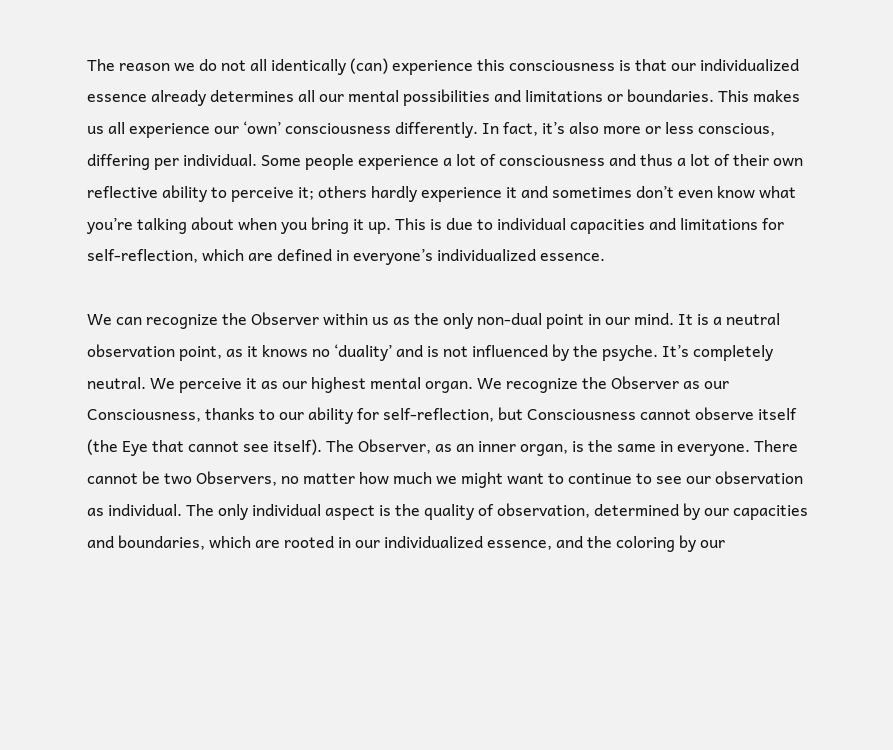The reason we do not all identically (can) experience this consciousness is that our individualized essence already determines all our mental possibilities and limitations or boundaries. This makes us all experience our ‘own’ consciousness differently. In fact, it’s also more or less conscious, differing per individual. Some people experience a lot of consciousness and thus a lot of their own reflective ability to perceive it; others hardly experience it and sometimes don’t even know what you’re talking about when you bring it up. This is due to individual capacities and limitations for self-reflection, which are defined in everyone’s individualized essence.

We can recognize the Observer within us as the only non-dual point in our mind. It is a neutral observation point, as it knows no ‘duality’ and is not influenced by the psyche. It’s completely neutral. We perceive it as our highest mental organ. We recognize the Observer as our Consciousness, thanks to our ability for self-reflection, but Consciousness cannot observe itself (the Eye that cannot see itself). The Observer, as an inner organ, is the same in everyone. There cannot be two Observers, no matter how much we might want to continue to see our observation as individual. The only individual aspect is the quality of observation, determined by our capacities and boundaries, which are rooted in our individualized essence, and the coloring by our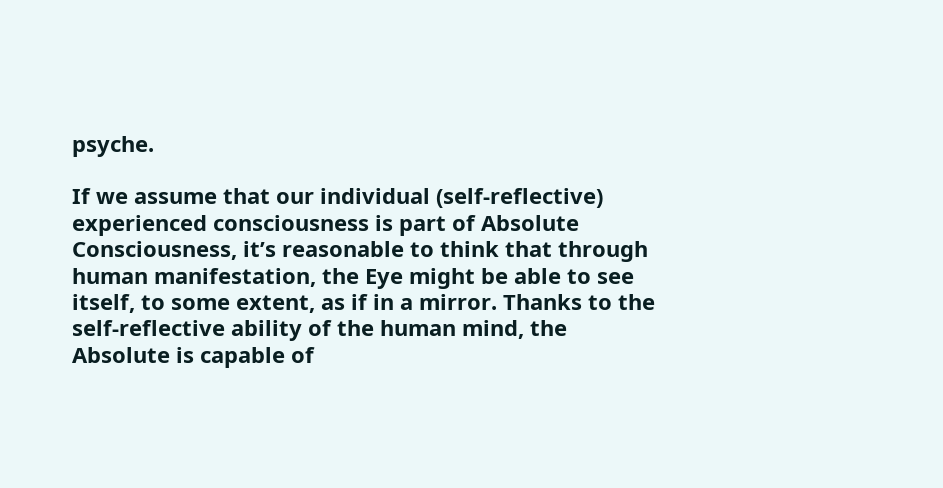psyche.

If we assume that our individual (self-reflective) experienced consciousness is part of Absolute Consciousness, it’s reasonable to think that through human manifestation, the Eye might be able to see itself, to some extent, as if in a mirror. Thanks to the self-reflective ability of the human mind, the Absolute is capable of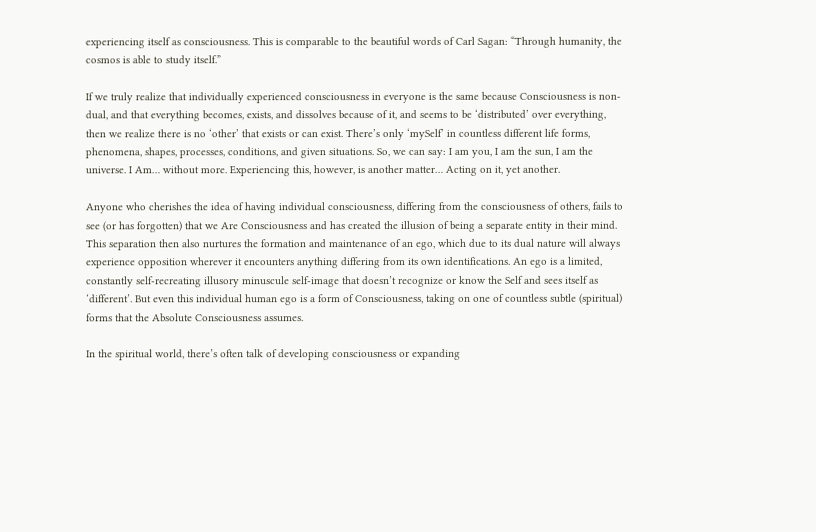experiencing itself as consciousness. This is comparable to the beautiful words of Carl Sagan: “Through humanity, the cosmos is able to study itself.”

If we truly realize that individually experienced consciousness in everyone is the same because Consciousness is non-dual, and that everything becomes, exists, and dissolves because of it, and seems to be ‘distributed’ over everything, then we realize there is no ‘other’ that exists or can exist. There’s only ‘mySelf’ in countless different life forms, phenomena, shapes, processes, conditions, and given situations. So, we can say: I am you, I am the sun, I am the universe. I Am… without more. Experiencing this, however, is another matter… Acting on it, yet another.

Anyone who cherishes the idea of having individual consciousness, differing from the consciousness of others, fails to see (or has forgotten) that we Are Consciousness and has created the illusion of being a separate entity in their mind. This separation then also nurtures the formation and maintenance of an ego, which due to its dual nature will always experience opposition wherever it encounters anything differing from its own identifications. An ego is a limited, constantly self-recreating illusory minuscule self-image that doesn’t recognize or know the Self and sees itself as ‘different’. But even this individual human ego is a form of Consciousness, taking on one of countless subtle (spiritual) forms that the Absolute Consciousness assumes.

In the spiritual world, there’s often talk of developing consciousness or expanding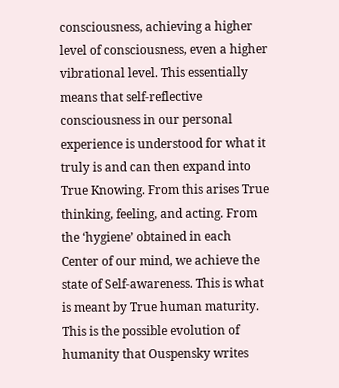consciousness, achieving a higher level of consciousness, even a higher vibrational level. This essentially means that self-reflective consciousness in our personal experience is understood for what it truly is and can then expand into True Knowing. From this arises True thinking, feeling, and acting. From the ‘hygiene’ obtained in each Center of our mind, we achieve the state of Self-awareness. This is what is meant by True human maturity. This is the possible evolution of humanity that Ouspensky writes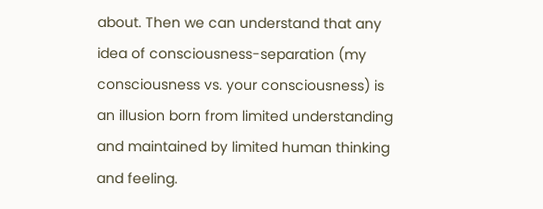about. Then we can understand that any idea of consciousness-separation (my consciousness vs. your consciousness) is an illusion born from limited understanding and maintained by limited human thinking and feeling.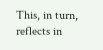This, in turn, reflects in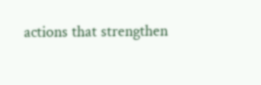actions that strengthen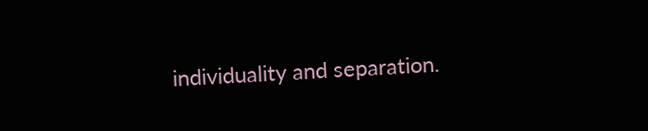individuality and separation.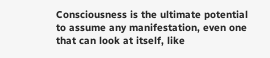Consciousness is the ultimate potential to assume any manifestation, even one that can look at itself, like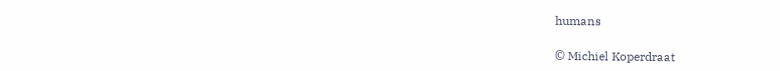humans

© Michiel Koperdraat